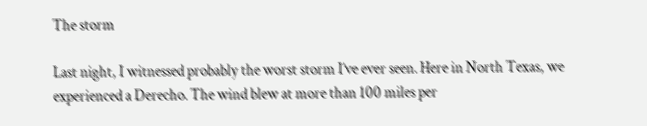The storm

Last night, I witnessed probably the worst storm I’ve ever seen. Here in North Texas, we experienced a Derecho. The wind blew at more than 100 miles per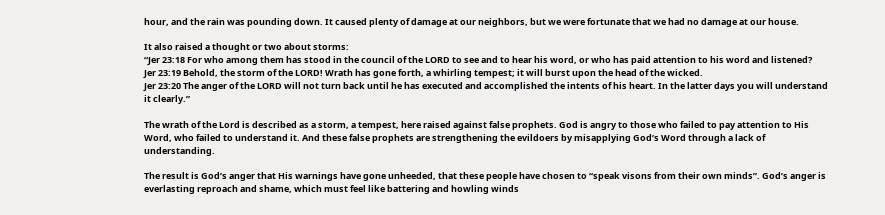hour, and the rain was pounding down. It caused plenty of damage at our neighbors, but we were fortunate that we had no damage at our house.

It also raised a thought or two about storms:
“Jer 23:18 For who among them has stood in the council of the LORD to see and to hear his word, or who has paid attention to his word and listened?
Jer 23:19 Behold, the storm of the LORD! Wrath has gone forth, a whirling tempest; it will burst upon the head of the wicked.
Jer 23:20 The anger of the LORD will not turn back until he has executed and accomplished the intents of his heart. In the latter days you will understand it clearly.”

The wrath of the Lord is described as a storm, a tempest, here raised against false prophets. God is angry to those who failed to pay attention to His Word, who failed to understand it. And these false prophets are strengthening the evildoers by misapplying God’s Word through a lack of understanding.

The result is God’s anger that His warnings have gone unheeded, that these people have chosen to “speak visons from their own minds”. God’s anger is everlasting reproach and shame, which must feel like battering and howling winds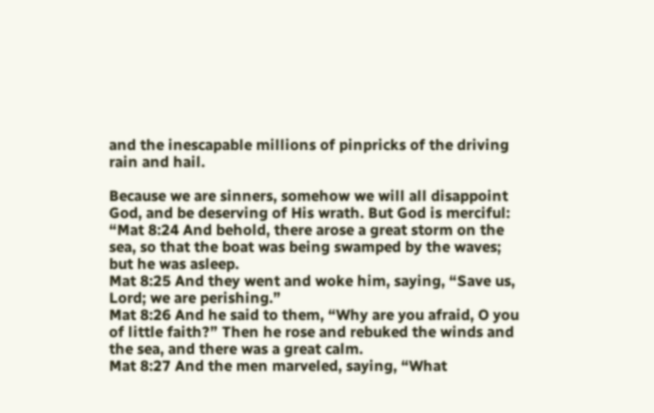and the inescapable millions of pinpricks of the driving rain and hail.

Because we are sinners, somehow we will all disappoint God, and be deserving of His wrath. But God is merciful:
“Mat 8:24 And behold, there arose a great storm on the sea, so that the boat was being swamped by the waves; but he was asleep.
Mat 8:25 And they went and woke him, saying, “Save us, Lord; we are perishing.”
Mat 8:26 And he said to them, “Why are you afraid, O you of little faith?” Then he rose and rebuked the winds and the sea, and there was a great calm.
Mat 8:27 And the men marveled, saying, “What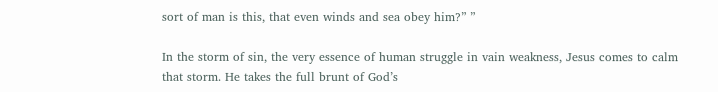sort of man is this, that even winds and sea obey him?” ”

In the storm of sin, the very essence of human struggle in vain weakness, Jesus comes to calm that storm. He takes the full brunt of God’s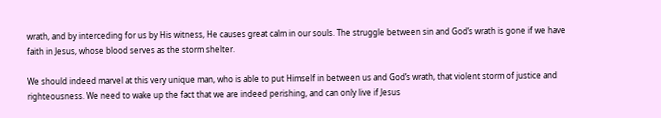wrath, and by interceding for us by His witness, He causes great calm in our souls. The struggle between sin and God’s wrath is gone if we have faith in Jesus, whose blood serves as the storm shelter.

We should indeed marvel at this very unique man, who is able to put Himself in between us and God’s wrath, that violent storm of justice and righteousness. We need to wake up the fact that we are indeed perishing, and can only live if Jesus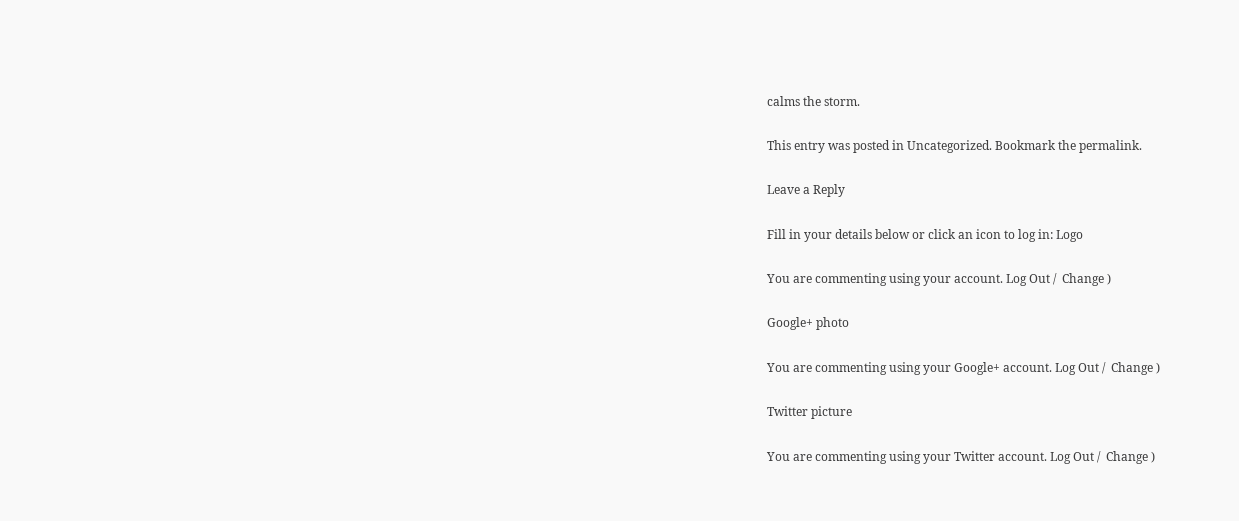calms the storm.

This entry was posted in Uncategorized. Bookmark the permalink.

Leave a Reply

Fill in your details below or click an icon to log in: Logo

You are commenting using your account. Log Out /  Change )

Google+ photo

You are commenting using your Google+ account. Log Out /  Change )

Twitter picture

You are commenting using your Twitter account. Log Out /  Change )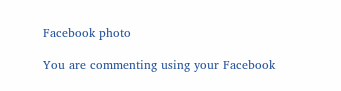Facebook photo

You are commenting using your Facebook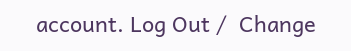account. Log Out /  Change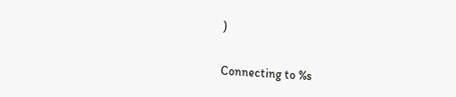)


Connecting to %s